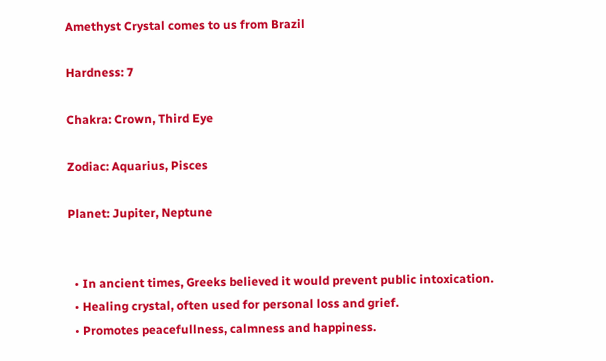Amethyst Crystal comes to us from Brazil

Hardness: 7

Chakra: Crown, Third Eye

Zodiac: Aquarius, Pisces

Planet: Jupiter, Neptune


  • In ancient times, Greeks believed it would prevent public intoxication.
  • Healing crystal, often used for personal loss and grief.
  • Promotes peacefullness, calmness and happiness.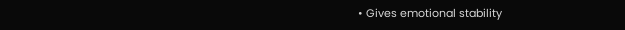• Gives emotional stability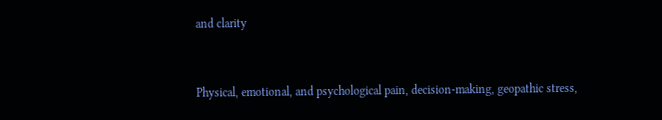and clarity



Physical, emotional, and psychological pain, decision-making, geopathic stress,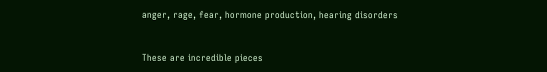anger, rage, fear, hormone production, hearing disorders


These are incredible pieces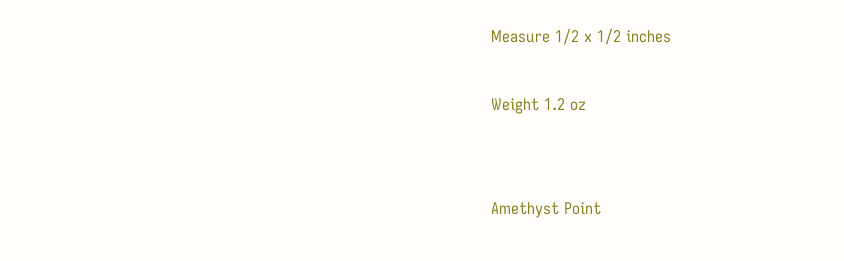Measure 1/2 x 1/2 inches

Weight 1.2 oz


Amethyst Point